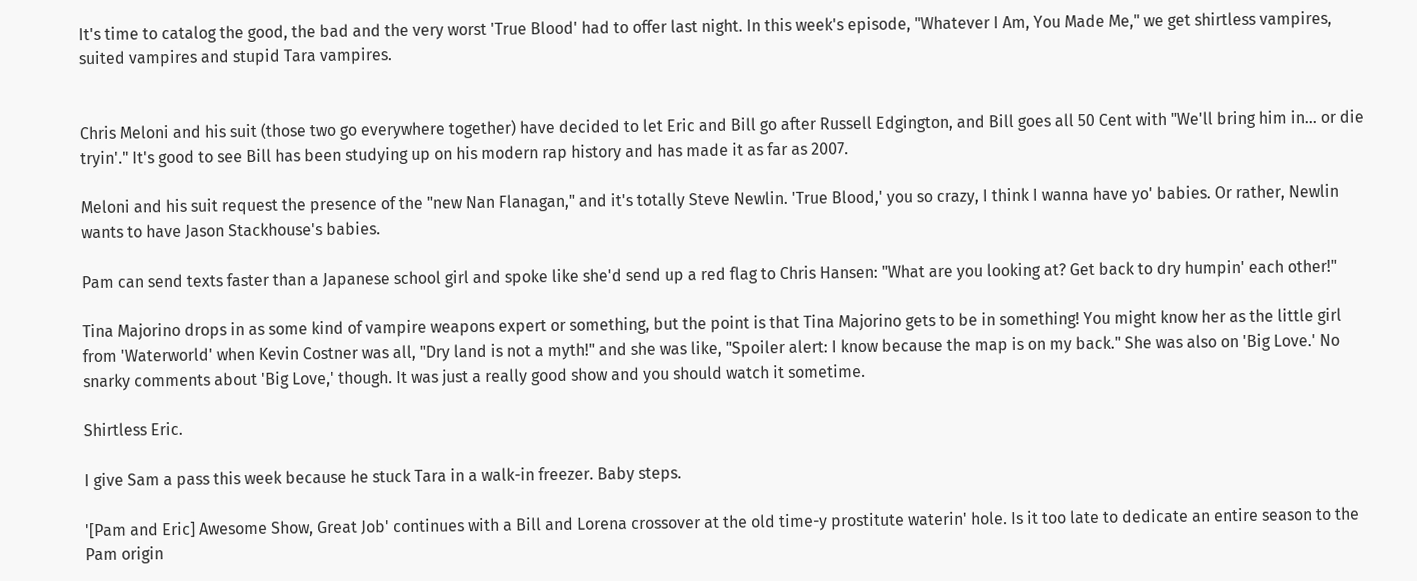It's time to catalog the good, the bad and the very worst 'True Blood' had to offer last night. In this week's episode, "Whatever I Am, You Made Me," we get shirtless vampires, suited vampires and stupid Tara vampires.


Chris Meloni and his suit (those two go everywhere together) have decided to let Eric and Bill go after Russell Edgington, and Bill goes all 50 Cent with "We'll bring him in... or die tryin'." It's good to see Bill has been studying up on his modern rap history and has made it as far as 2007.

Meloni and his suit request the presence of the "new Nan Flanagan," and it's totally Steve Newlin. 'True Blood,' you so crazy, I think I wanna have yo' babies. Or rather, Newlin wants to have Jason Stackhouse's babies.

Pam can send texts faster than a Japanese school girl and spoke like she'd send up a red flag to Chris Hansen: "What are you looking at? Get back to dry humpin' each other!"

Tina Majorino drops in as some kind of vampire weapons expert or something, but the point is that Tina Majorino gets to be in something! You might know her as the little girl from 'Waterworld' when Kevin Costner was all, "Dry land is not a myth!" and she was like, "Spoiler alert: I know because the map is on my back." She was also on 'Big Love.' No snarky comments about 'Big Love,' though. It was just a really good show and you should watch it sometime.

Shirtless Eric.

I give Sam a pass this week because he stuck Tara in a walk-in freezer. Baby steps.

'[Pam and Eric] Awesome Show, Great Job' continues with a Bill and Lorena crossover at the old time-y prostitute waterin' hole. Is it too late to dedicate an entire season to the Pam origin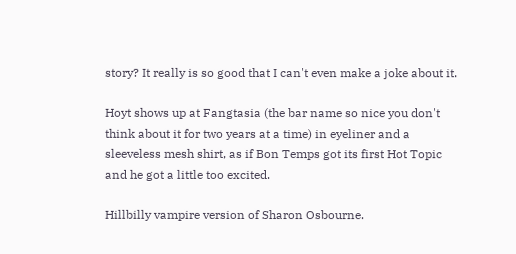story? It really is so good that I can't even make a joke about it.

Hoyt shows up at Fangtasia (the bar name so nice you don't think about it for two years at a time) in eyeliner and a sleeveless mesh shirt, as if Bon Temps got its first Hot Topic and he got a little too excited.

Hillbilly vampire version of Sharon Osbourne.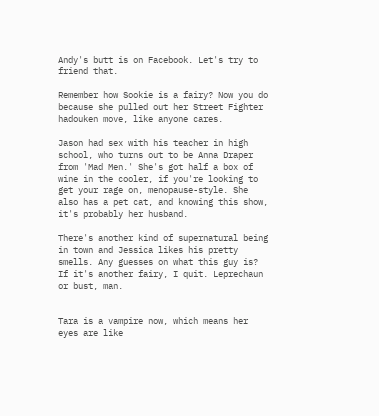Andy's butt is on Facebook. Let's try to friend that.

Remember how Sookie is a fairy? Now you do because she pulled out her Street Fighter hadouken move, like anyone cares.

Jason had sex with his teacher in high school, who turns out to be Anna Draper from 'Mad Men.' She's got half a box of wine in the cooler, if you're looking to get your rage on, menopause-style. She also has a pet cat, and knowing this show, it's probably her husband.

There's another kind of supernatural being in town and Jessica likes his pretty smells. Any guesses on what this guy is? If it's another fairy, I quit. Leprechaun or bust, man.


Tara is a vampire now, which means her eyes are like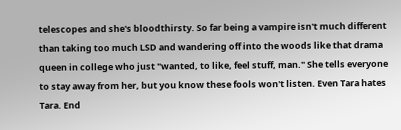telescopes and she's bloodthirsty. So far being a vampire isn't much different than taking too much LSD and wandering off into the woods like that drama queen in college who just "wanted, to like, feel stuff, man." She tells everyone to stay away from her, but you know these fools won't listen. Even Tara hates Tara. End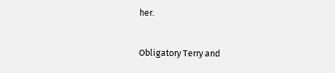her.

Obligatory Terry and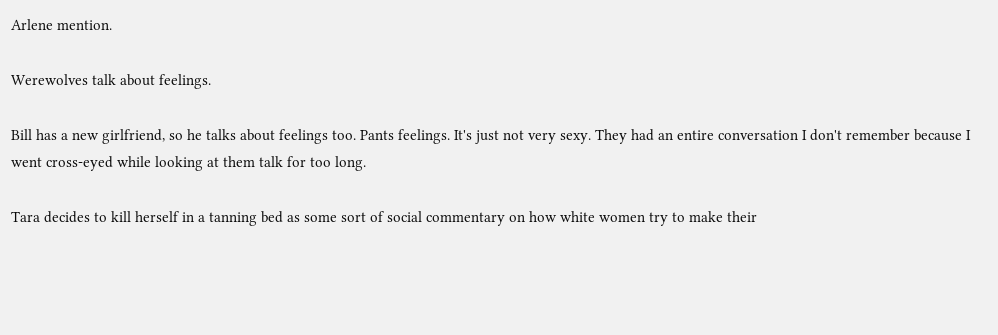Arlene mention.

Werewolves talk about feelings.

Bill has a new girlfriend, so he talks about feelings too. Pants feelings. It's just not very sexy. They had an entire conversation I don't remember because I went cross-eyed while looking at them talk for too long.

Tara decides to kill herself in a tanning bed as some sort of social commentary on how white women try to make their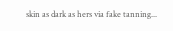skin as dark as hers via fake tanning...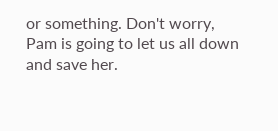or something. Don't worry, Pam is going to let us all down and save her.